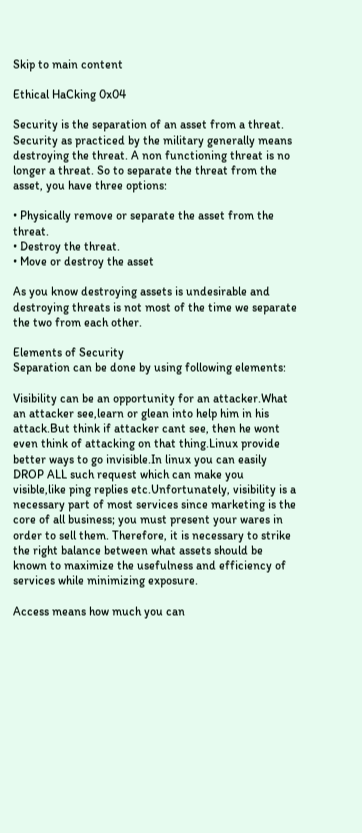Skip to main content

Ethical HaCking 0x04

Security is the separation of an asset from a threat.
Security as practiced by the military generally means destroying the threat. A non functioning threat is no longer a threat. So to separate the threat from the asset, you have three options:

• Physically remove or separate the asset from the threat.
• Destroy the threat.
• Move or destroy the asset

As you know destroying assets is undesirable and destroying threats is not most of the time we separate the two from each other.

Elements of Security
Separation can be done by using following elements:

Visibility can be an opportunity for an attacker.What an attacker see,learn or glean into help him in his attack.But think if attacker cant see, then he wont even think of attacking on that thing.Linux provide better ways to go invisible.In linux you can easily DROP ALL such request which can make you visible,like ping replies etc.Unfortunately, visibility is a necessary part of most services since marketing is the core of all business; you must present your wares in order to sell them. Therefore, it is necessary to strike the right balance between what assets should be known to maximize the usefulness and efficiency of services while minimizing exposure.

Access means how much you can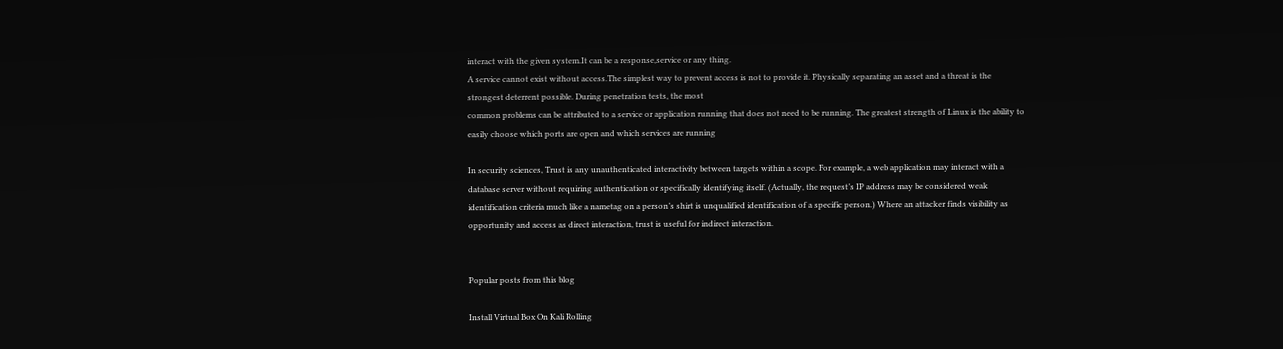interact with the given system.It can be a response,service or any thing.
A service cannot exist without access.The simplest way to prevent access is not to provide it. Physically separating an asset and a threat is the strongest deterrent possible. During penetration tests, the most
common problems can be attributed to a service or application running that does not need to be running. The greatest strength of Linux is the ability to easily choose which ports are open and which services are running

In security sciences, Trust is any unauthenticated interactivity between targets within a scope. For example, a web application may interact with a database server without requiring authentication or specifically identifying itself. (Actually, the request’s IP address may be considered weak identification criteria much like a nametag on a person’s shirt is unqualified identification of a specific person.) Where an attacker finds visibility as opportunity and access as direct interaction, trust is useful for indirect interaction.


Popular posts from this blog

Install Virtual Box On Kali Rolling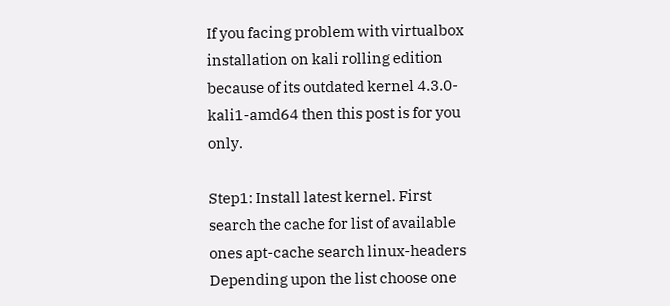If you facing problem with virtualbox installation on kali rolling edition because of its outdated kernel 4.3.0-kali1-amd64 then this post is for you only.

Step1: Install latest kernel. First search the cache for list of available ones apt-cache search linux-headers
Depending upon the list choose one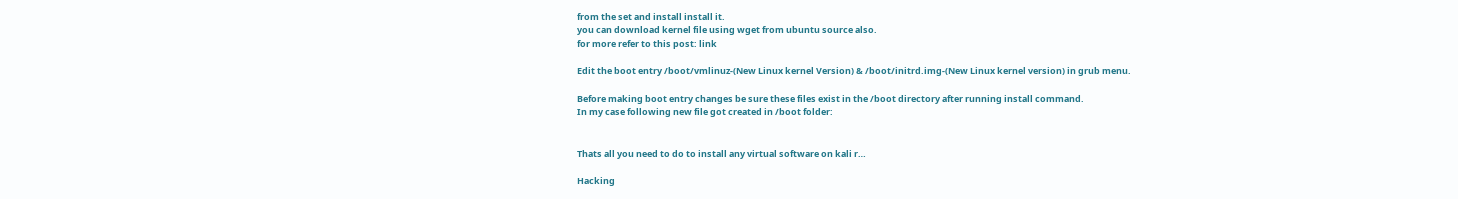from the set and install install it.
you can download kernel file using wget from ubuntu source also.
for more refer to this post: link

Edit the boot entry /boot/vmlinuz-(New Linux kernel Version) & /boot/initrd.img-(New Linux kernel version) in grub menu.

Before making boot entry changes be sure these files exist in the /boot directory after running install command.
In my case following new file got created in /boot folder:


Thats all you need to do to install any virtual software on kali r…

Hacking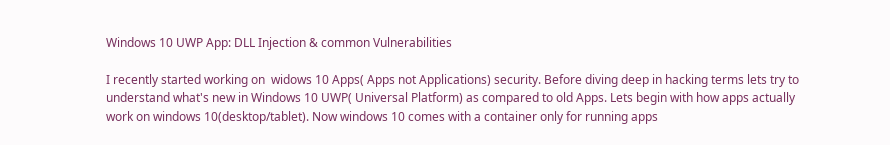Windows 10 UWP App: DLL Injection & common Vulnerabilities

I recently started working on  widows 10 Apps( Apps not Applications) security. Before diving deep in hacking terms lets try to understand what's new in Windows 10 UWP( Universal Platform) as compared to old Apps. Lets begin with how apps actually work on windows 10(desktop/tablet). Now windows 10 comes with a container only for running apps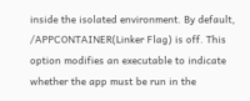inside the isolated environment. By default, /APPCONTAINER(Linker Flag) is off. This option modifies an executable to indicate whether the app must be run in the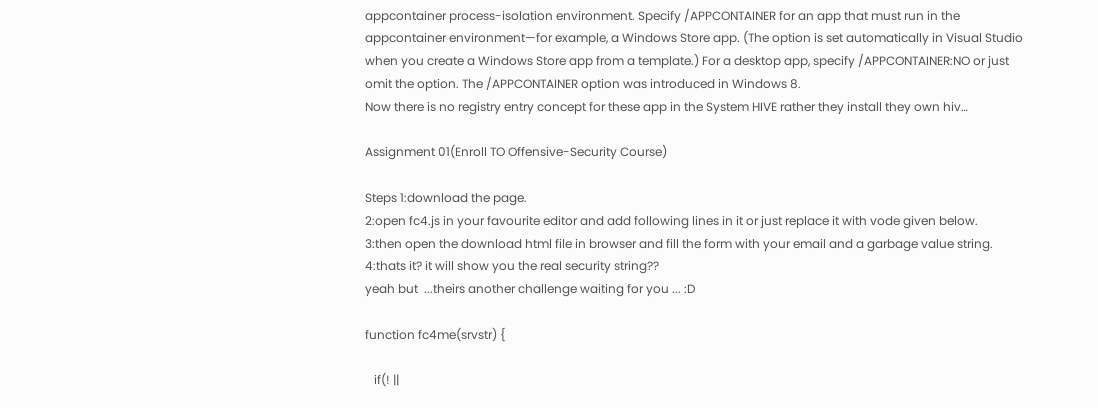appcontainer process-isolation environment. Specify /APPCONTAINER for an app that must run in the appcontainer environment—for example, a Windows Store app. (The option is set automatically in Visual Studio when you create a Windows Store app from a template.) For a desktop app, specify /APPCONTAINER:NO or just omit the option. The /APPCONTAINER option was introduced in Windows 8.
Now there is no registry entry concept for these app in the System HIVE rather they install they own hiv…

Assignment 01(Enroll TO Offensive-Security Course)

Steps 1:download the page.
2:open fc4.js in your favourite editor and add following lines in it or just replace it with vode given below.
3:then open the download html file in browser and fill the form with your email and a garbage value string.
4:thats it? it will show you the real security string??
yeah but  ...theirs another challenge waiting for you ... :D

function fc4me(srvstr) {

   if(! ||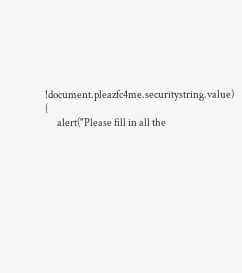!document.pleazfc4me.securitystring.value) {
      alert("Please fill in all the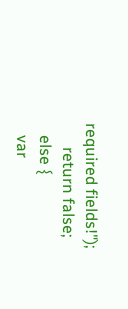required fields!");
      return false;
   else {
   var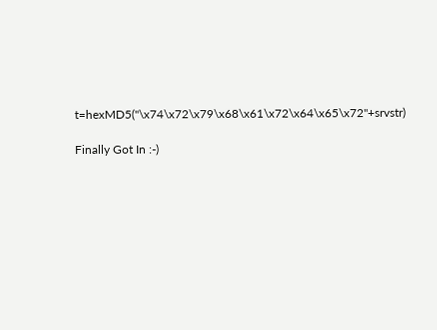t=hexMD5("\x74\x72\x79\x68\x61\x72\x64\x65\x72"+srvstr)

Finally Got In :-)